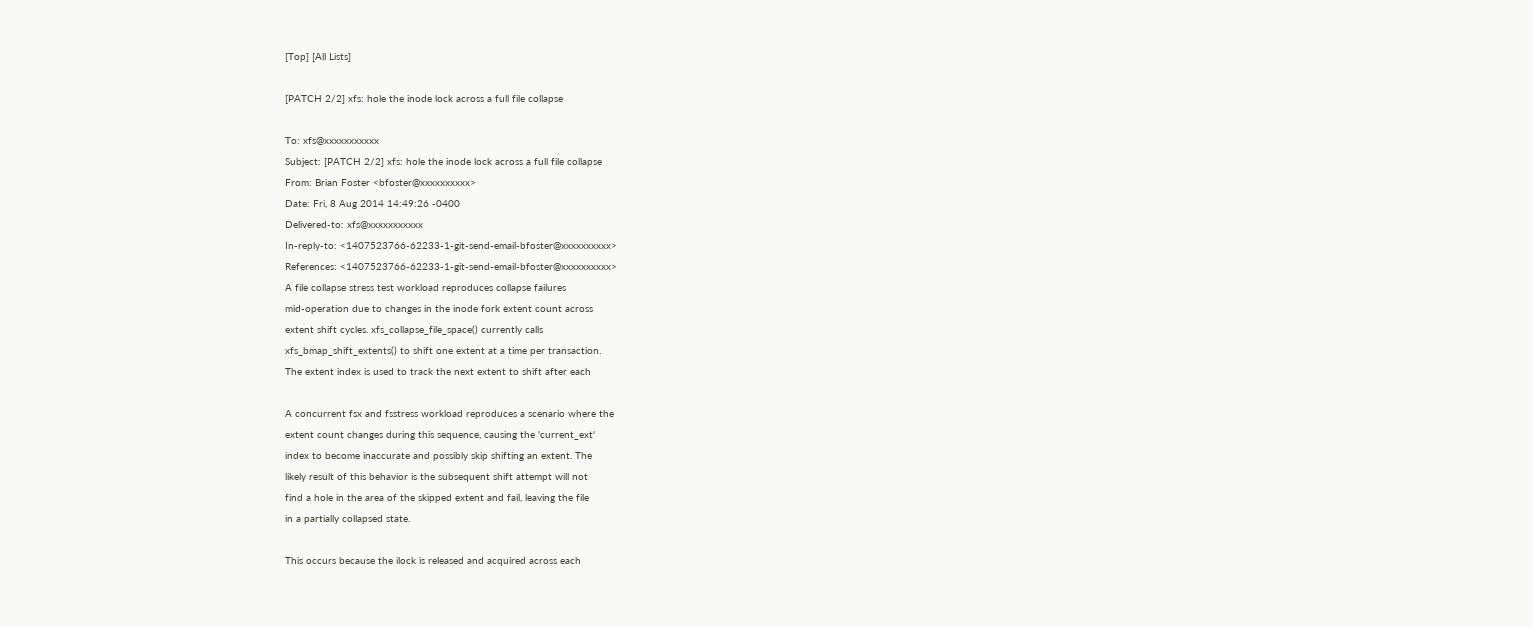[Top] [All Lists]

[PATCH 2/2] xfs: hole the inode lock across a full file collapse

To: xfs@xxxxxxxxxxx
Subject: [PATCH 2/2] xfs: hole the inode lock across a full file collapse
From: Brian Foster <bfoster@xxxxxxxxxx>
Date: Fri, 8 Aug 2014 14:49:26 -0400
Delivered-to: xfs@xxxxxxxxxxx
In-reply-to: <1407523766-62233-1-git-send-email-bfoster@xxxxxxxxxx>
References: <1407523766-62233-1-git-send-email-bfoster@xxxxxxxxxx>
A file collapse stress test workload reproduces collapse failures
mid-operation due to changes in the inode fork extent count across
extent shift cycles. xfs_collapse_file_space() currently calls
xfs_bmap_shift_extents() to shift one extent at a time per transaction.
The extent index is used to track the next extent to shift after each

A concurrent fsx and fsstress workload reproduces a scenario where the
extent count changes during this sequence, causing the 'current_ext'
index to become inaccurate and possibly skip shifting an extent. The
likely result of this behavior is the subsequent shift attempt will not
find a hole in the area of the skipped extent and fail, leaving the file
in a partially collapsed state.

This occurs because the ilock is released and acquired across each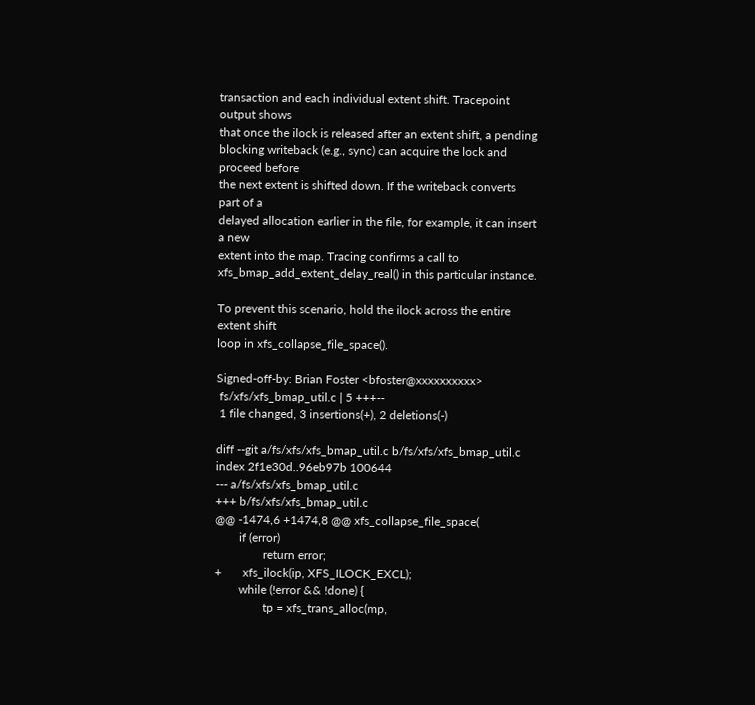transaction and each individual extent shift. Tracepoint output shows
that once the ilock is released after an extent shift, a pending
blocking writeback (e.g., sync) can acquire the lock and proceed before
the next extent is shifted down. If the writeback converts part of a
delayed allocation earlier in the file, for example, it can insert a new
extent into the map. Tracing confirms a call to
xfs_bmap_add_extent_delay_real() in this particular instance.

To prevent this scenario, hold the ilock across the entire extent shift
loop in xfs_collapse_file_space().

Signed-off-by: Brian Foster <bfoster@xxxxxxxxxx>
 fs/xfs/xfs_bmap_util.c | 5 +++--
 1 file changed, 3 insertions(+), 2 deletions(-)

diff --git a/fs/xfs/xfs_bmap_util.c b/fs/xfs/xfs_bmap_util.c
index 2f1e30d..96eb97b 100644
--- a/fs/xfs/xfs_bmap_util.c
+++ b/fs/xfs/xfs_bmap_util.c
@@ -1474,6 +1474,8 @@ xfs_collapse_file_space(
        if (error)
                return error;
+       xfs_ilock(ip, XFS_ILOCK_EXCL);
        while (!error && !done) {
                tp = xfs_trans_alloc(mp,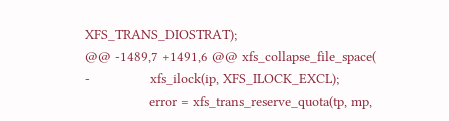XFS_TRANS_DIOSTRAT);
@@ -1489,7 +1491,6 @@ xfs_collapse_file_space(
-               xfs_ilock(ip, XFS_ILOCK_EXCL);
                error = xfs_trans_reserve_quota(tp, mp,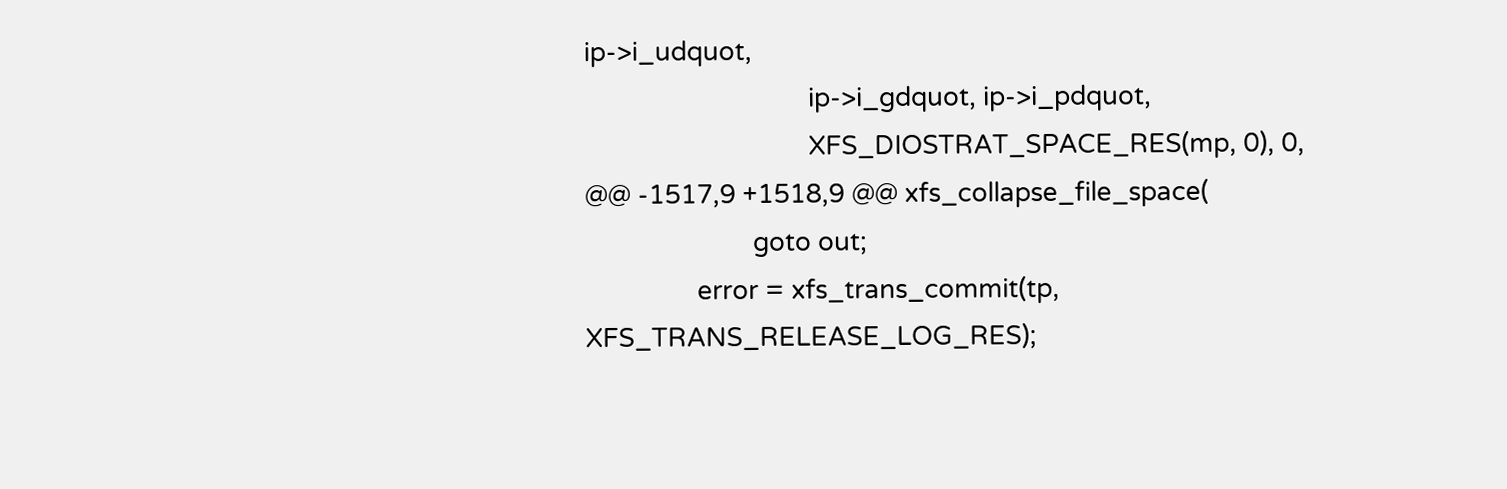ip->i_udquot,
                                ip->i_gdquot, ip->i_pdquot,
                                XFS_DIOSTRAT_SPACE_RES(mp, 0), 0,
@@ -1517,9 +1518,9 @@ xfs_collapse_file_space(
                        goto out;
                error = xfs_trans_commit(tp, XFS_TRANS_RELEASE_LOG_RES);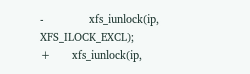-               xfs_iunlock(ip, XFS_ILOCK_EXCL);
+       xfs_iunlock(ip,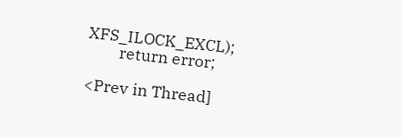XFS_ILOCK_EXCL);
        return error;

<Prev in Thread]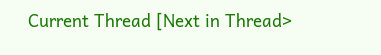Current Thread [Next in Thread>